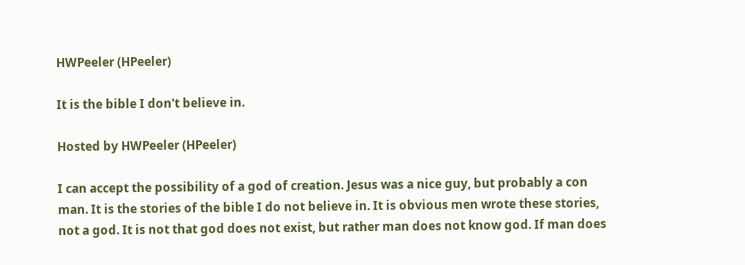HWPeeler (HPeeler)

It is the bible I don't believe in.

Hosted by HWPeeler (HPeeler)

I can accept the possibility of a god of creation. Jesus was a nice guy, but probably a con man. It is the stories of the bible I do not believe in. It is obvious men wrote these stories, not a god. It is not that god does not exist, but rather man does not know god. If man does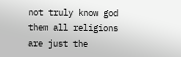not truly know god them all religions are just the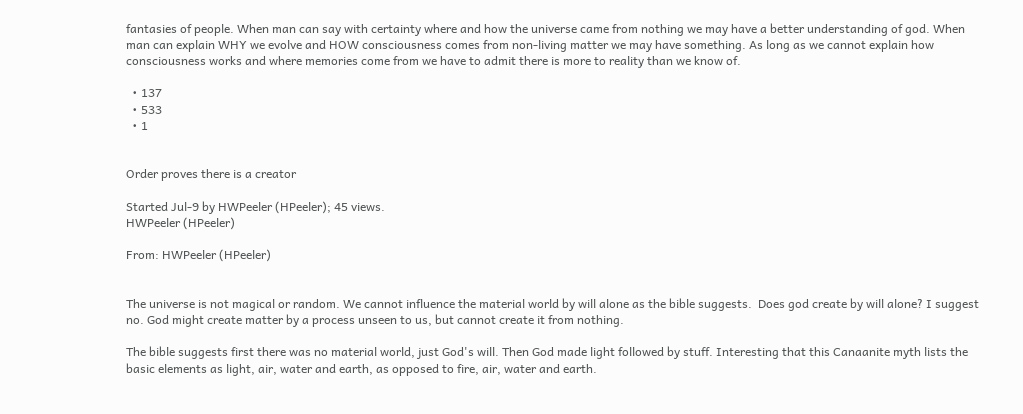fantasies of people. When man can say with certainty where and how the universe came from nothing we may have a better understanding of god. When man can explain WHY we evolve and HOW consciousness comes from non-living matter we may have something. As long as we cannot explain how consciousness works and where memories come from we have to admit there is more to reality than we know of.

  • 137
  • 533
  • 1


Order proves there is a creator

Started Jul-9 by HWPeeler (HPeeler); 45 views.
HWPeeler (HPeeler)

From: HWPeeler (HPeeler)


The universe is not magical or random. We cannot influence the material world by will alone as the bible suggests.  Does god create by will alone? I suggest no. God might create matter by a process unseen to us, but cannot create it from nothing.

The bible suggests first there was no material world, just God's will. Then God made light followed by stuff. Interesting that this Canaanite myth lists the basic elements as light, air, water and earth, as opposed to fire, air, water and earth.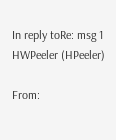In reply toRe: msg 1
HWPeeler (HPeeler)

From: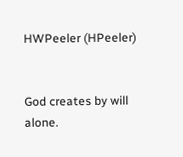HWPeeler (HPeeler)


God creates by will alone.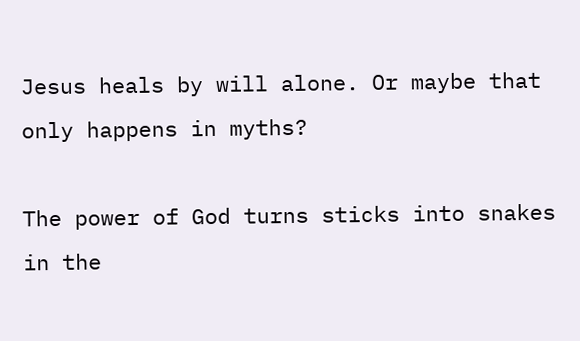Jesus heals by will alone. Or maybe that only happens in myths?

The power of God turns sticks into snakes in the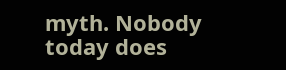myth. Nobody today does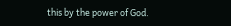this by the power of God.